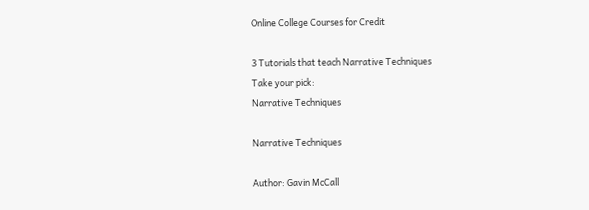Online College Courses for Credit

3 Tutorials that teach Narrative Techniques
Take your pick:
Narrative Techniques

Narrative Techniques

Author: Gavin McCall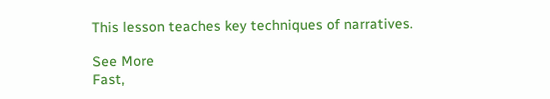This lesson teaches key techniques of narratives.

See More
Fast,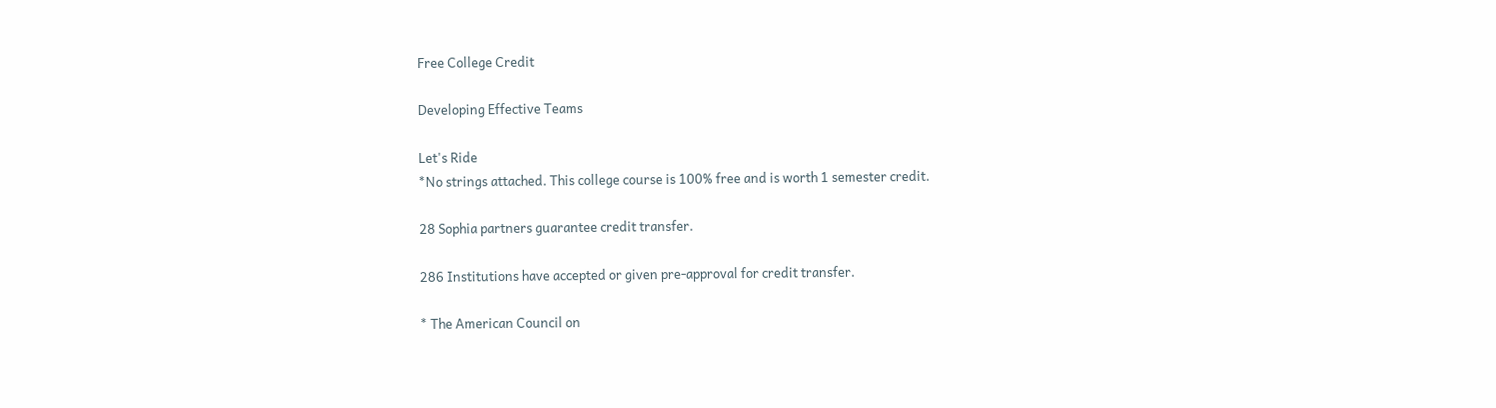Free College Credit

Developing Effective Teams

Let's Ride
*No strings attached. This college course is 100% free and is worth 1 semester credit.

28 Sophia partners guarantee credit transfer.

286 Institutions have accepted or given pre-approval for credit transfer.

* The American Council on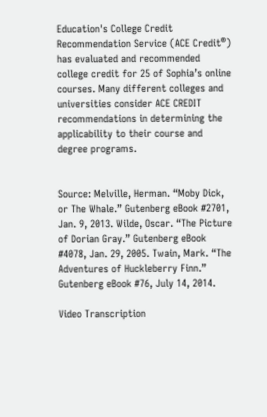Education's College Credit Recommendation Service (ACE Credit®) has evaluated and recommended college credit for 25 of Sophia’s online courses. Many different colleges and universities consider ACE CREDIT recommendations in determining the applicability to their course and degree programs.


Source: Melville, Herman. “Moby Dick, or The Whale.” Gutenberg eBook #2701, Jan. 9, 2013. Wilde, Oscar. “The Picture of Dorian Gray.” Gutenberg eBook #4078, Jan. 29, 2005. Twain, Mark. “The Adventures of Huckleberry Finn.” Gutenberg eBook #76, July 14, 2014.

Video Transcription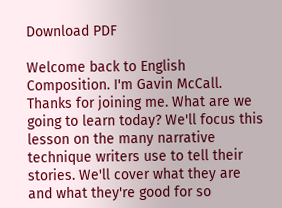Download PDF

Welcome back to English Composition. I'm Gavin McCall. Thanks for joining me. What are we going to learn today? We'll focus this lesson on the many narrative technique writers use to tell their stories. We'll cover what they are and what they're good for so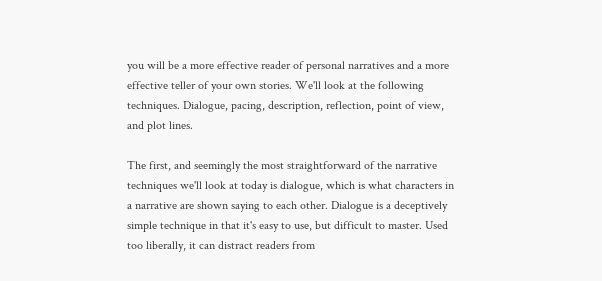you will be a more effective reader of personal narratives and a more effective teller of your own stories. We'll look at the following techniques. Dialogue, pacing, description, reflection, point of view, and plot lines.

The first, and seemingly the most straightforward of the narrative techniques we'll look at today is dialogue, which is what characters in a narrative are shown saying to each other. Dialogue is a deceptively simple technique in that it's easy to use, but difficult to master. Used too liberally, it can distract readers from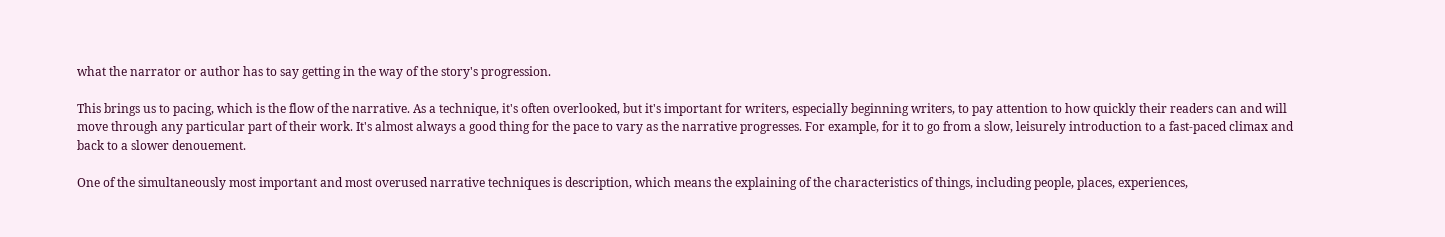what the narrator or author has to say getting in the way of the story's progression.

This brings us to pacing, which is the flow of the narrative. As a technique, it's often overlooked, but it's important for writers, especially beginning writers, to pay attention to how quickly their readers can and will move through any particular part of their work. It's almost always a good thing for the pace to vary as the narrative progresses. For example, for it to go from a slow, leisurely introduction to a fast-paced climax and back to a slower denouement.

One of the simultaneously most important and most overused narrative techniques is description, which means the explaining of the characteristics of things, including people, places, experiences,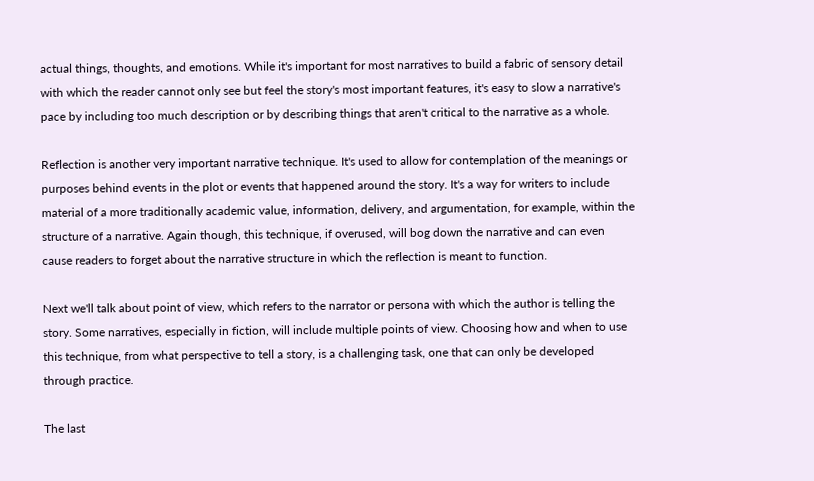actual things, thoughts, and emotions. While it's important for most narratives to build a fabric of sensory detail with which the reader cannot only see but feel the story's most important features, it's easy to slow a narrative's pace by including too much description or by describing things that aren't critical to the narrative as a whole.

Reflection is another very important narrative technique. It's used to allow for contemplation of the meanings or purposes behind events in the plot or events that happened around the story. It's a way for writers to include material of a more traditionally academic value, information, delivery, and argumentation, for example, within the structure of a narrative. Again though, this technique, if overused, will bog down the narrative and can even cause readers to forget about the narrative structure in which the reflection is meant to function.

Next we'll talk about point of view, which refers to the narrator or persona with which the author is telling the story. Some narratives, especially in fiction, will include multiple points of view. Choosing how and when to use this technique, from what perspective to tell a story, is a challenging task, one that can only be developed through practice.

The last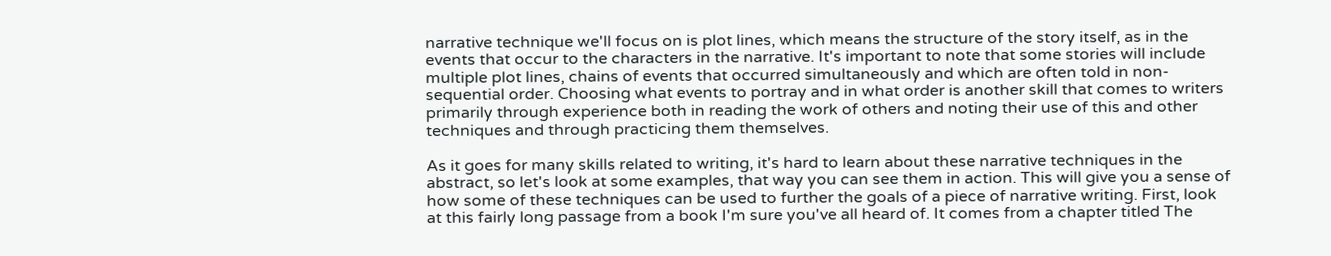narrative technique we'll focus on is plot lines, which means the structure of the story itself, as in the events that occur to the characters in the narrative. It's important to note that some stories will include multiple plot lines, chains of events that occurred simultaneously and which are often told in non-sequential order. Choosing what events to portray and in what order is another skill that comes to writers primarily through experience both in reading the work of others and noting their use of this and other techniques and through practicing them themselves.

As it goes for many skills related to writing, it's hard to learn about these narrative techniques in the abstract, so let's look at some examples, that way you can see them in action. This will give you a sense of how some of these techniques can be used to further the goals of a piece of narrative writing. First, look at this fairly long passage from a book I'm sure you've all heard of. It comes from a chapter titled The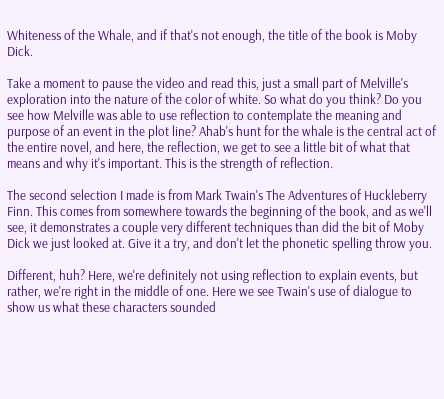Whiteness of the Whale, and if that's not enough, the title of the book is Moby Dick.

Take a moment to pause the video and read this, just a small part of Melville's exploration into the nature of the color of white. So what do you think? Do you see how Melville was able to use reflection to contemplate the meaning and purpose of an event in the plot line? Ahab's hunt for the whale is the central act of the entire novel, and here, the reflection, we get to see a little bit of what that means and why it's important. This is the strength of reflection.

The second selection I made is from Mark Twain's The Adventures of Huckleberry Finn. This comes from somewhere towards the beginning of the book, and as we'll see, it demonstrates a couple very different techniques than did the bit of Moby Dick we just looked at. Give it a try, and don't let the phonetic spelling throw you.

Different, huh? Here, we're definitely not using reflection to explain events, but rather, we're right in the middle of one. Here we see Twain's use of dialogue to show us what these characters sounded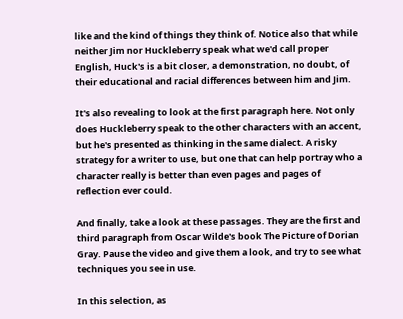like and the kind of things they think of. Notice also that while neither Jim nor Huckleberry speak what we'd call proper English, Huck's is a bit closer, a demonstration, no doubt, of their educational and racial differences between him and Jim.

It's also revealing to look at the first paragraph here. Not only does Huckleberry speak to the other characters with an accent, but he's presented as thinking in the same dialect. A risky strategy for a writer to use, but one that can help portray who a character really is better than even pages and pages of reflection ever could.

And finally, take a look at these passages. They are the first and third paragraph from Oscar Wilde's book The Picture of Dorian Gray. Pause the video and give them a look, and try to see what techniques you see in use.

In this selection, as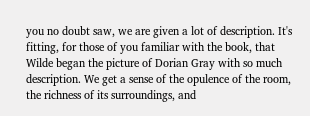you no doubt saw, we are given a lot of description. It's fitting, for those of you familiar with the book, that Wilde began the picture of Dorian Gray with so much description. We get a sense of the opulence of the room, the richness of its surroundings, and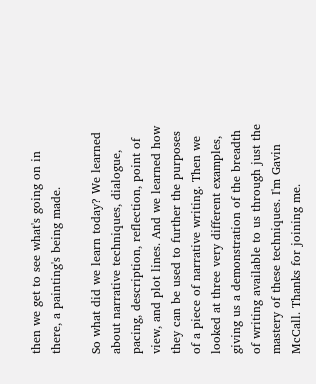then we get to see what's going on in there, a painting's being made.

So what did we learn today? We learned about narrative techniques, dialogue, pacing, description, reflection, point of view, and plot lines. And we learned how they can be used to further the purposes of a piece of narrative writing. Then we looked at three very different examples, giving us a demonstration of the breadth of writing available to us through just the mastery of these techniques. I'm Gavin McCall. Thanks for joining me.